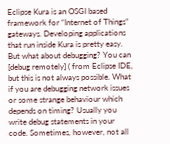Eclipse Kura is an OSGI based framework for “Internet of Things” gateways. Developing applications that run inside Kura is pretty easy. But what about debugging? You can [debug remotely] ( from Eclipse IDE, but this is not always possible. What if you are debugging network issues or some strange behaviour which depends on timing? Usually you write debug statements in your code. Sometimes, however, not all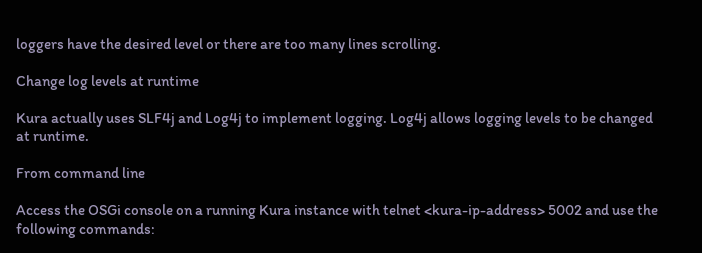loggers have the desired level or there are too many lines scrolling.

Change log levels at runtime

Kura actually uses SLF4j and Log4j to implement logging. Log4j allows logging levels to be changed at runtime.

From command line

Access the OSGi console on a running Kura instance with telnet <kura-ip-address> 5002 and use the following commands: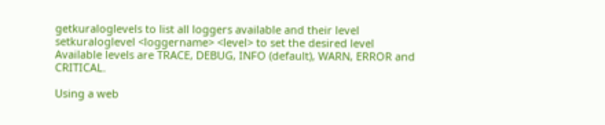getkuraloglevels to list all loggers available and their level
setkuraloglevel <loggername> <level> to set the desired level
Available levels are TRACE, DEBUG, INFO (default), WARN, ERROR and CRITICAL.

Using a web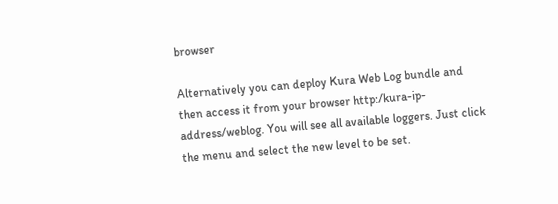browser

Alternatively you can deploy Kura Web Log bundle and then access it from your browser http:/kura-ip-address/weblog. You will see all available loggers. Just click the menu and select the new level to be set.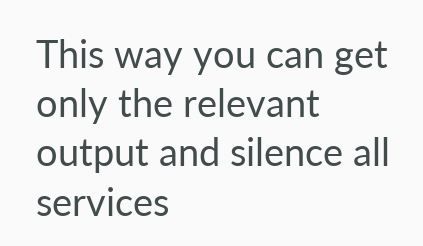This way you can get only the relevant output and silence all services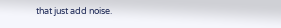that just add noise.